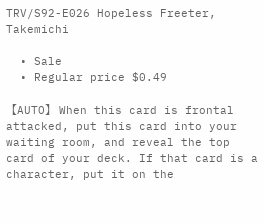TRV/S92-E026 Hopeless Freeter, Takemichi

  • Sale
  • Regular price $0.49

【AUTO】 When this card is frontal attacked, put this card into your waiting room, and reveal the top card of your deck. If that card is a character, put it on the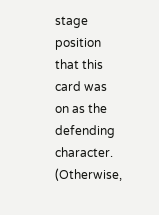stage position that this card was on as the defending character. (Otherwise,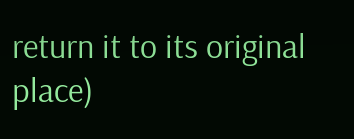return it to its original place)